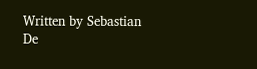Written by Sebastian De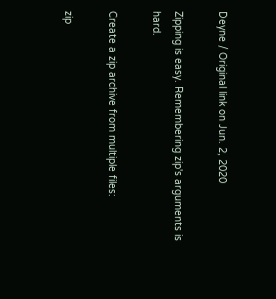Deyne / Original link on Jun. 2, 2020

Zipping is easy. Remembering zip's arguments is hard.

Create a zip archive from multiple files:

zip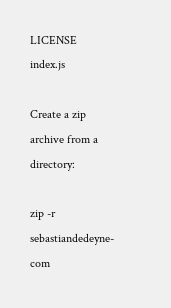LICENSE index.js

Create a zip archive from a directory:

zip -r sebastiandedeyne-com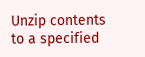Unzip contents to a specified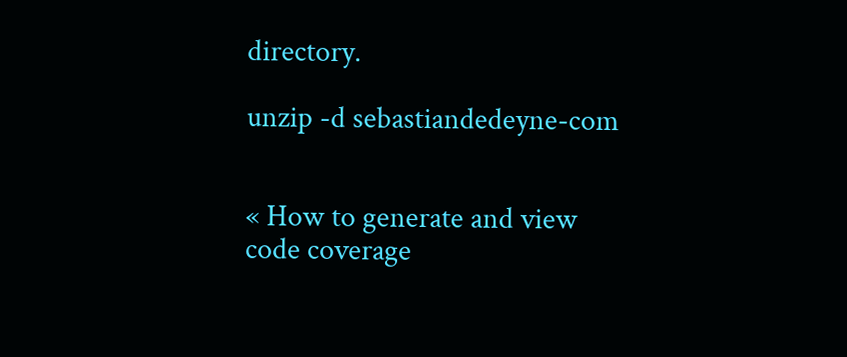directory.

unzip -d sebastiandedeyne-com


« How to generate and view code coverage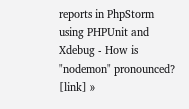reports in PhpStorm using PHPUnit and Xdebug - How is "nodemon" pronounced? [link] »